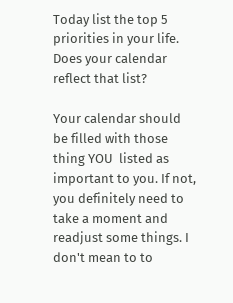Today list the top 5 priorities in your life. Does your calendar reflect that list?

Your calendar should be filled with those thing YOU  listed as important to you. If not, you definitely need to take a moment and readjust some things. I don't mean to to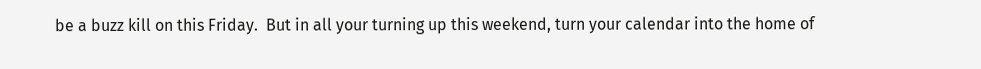be a buzz kill on this Friday.  But in all your turning up this weekend, turn your calendar into the home of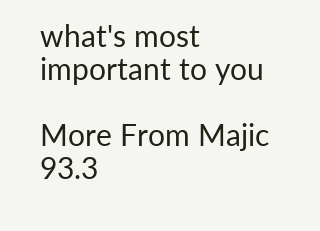what's most important to you

More From Majic 93.3